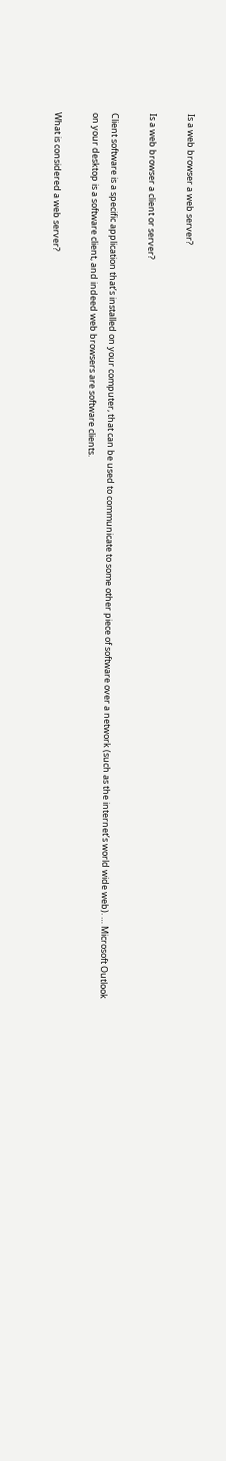Is a web browser a web server?

Is a web browser a client or server?

Client software is a specific application that’s installed on your computer, that can be used to communicate to some other piece of software over a network (such as the internet’s world wide web). … Microsoft Outlook on your desktop is a software client, and indeed web browsers are software clients.

What is considered a web server?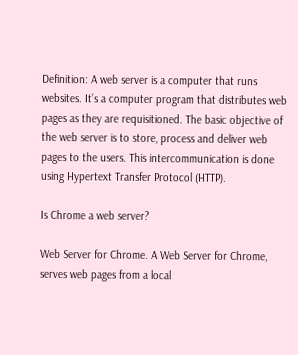Definition: A web server is a computer that runs websites. It’s a computer program that distributes web pages as they are requisitioned. The basic objective of the web server is to store, process and deliver web pages to the users. This intercommunication is done using Hypertext Transfer Protocol (HTTP).

Is Chrome a web server?

Web Server for Chrome. A Web Server for Chrome, serves web pages from a local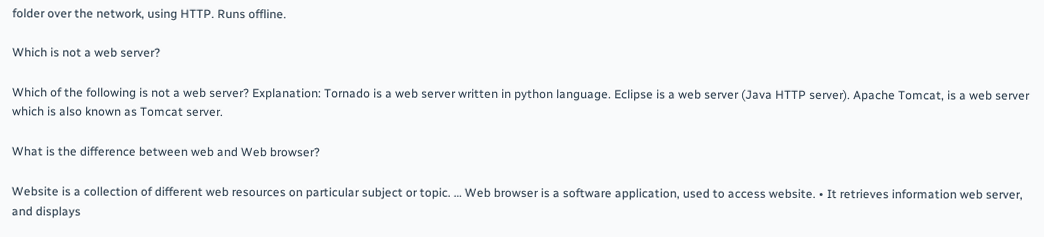folder over the network, using HTTP. Runs offline.

Which is not a web server?

Which of the following is not a web server? Explanation: Tornado is a web server written in python language. Eclipse is a web server (Java HTTP server). Apache Tomcat, is a web server which is also known as Tomcat server.

What is the difference between web and Web browser?

Website is a collection of different web resources on particular subject or topic. … Web browser is a software application, used to access website. • It retrieves information web server, and displays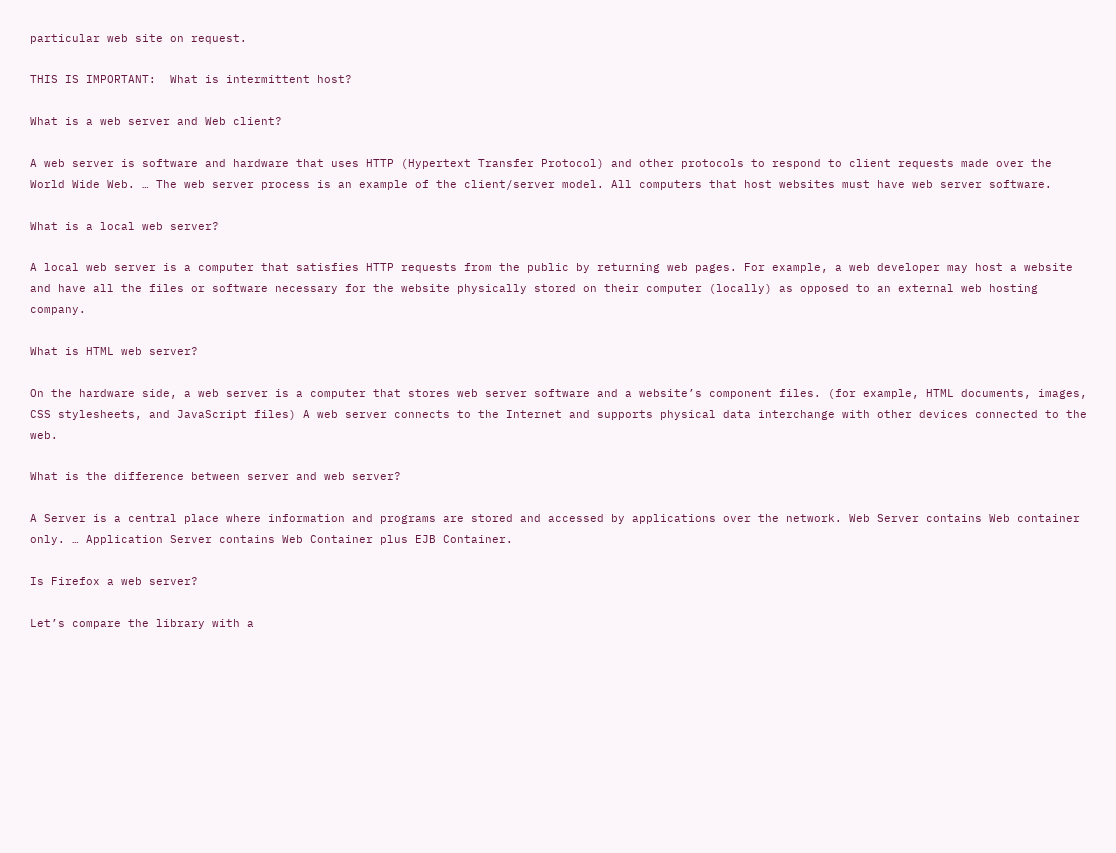particular web site on request.

THIS IS IMPORTANT:  What is intermittent host?

What is a web server and Web client?

A web server is software and hardware that uses HTTP (Hypertext Transfer Protocol) and other protocols to respond to client requests made over the World Wide Web. … The web server process is an example of the client/server model. All computers that host websites must have web server software.

What is a local web server?

A local web server is a computer that satisfies HTTP requests from the public by returning web pages. For example, a web developer may host a website and have all the files or software necessary for the website physically stored on their computer (locally) as opposed to an external web hosting company.

What is HTML web server?

On the hardware side, a web server is a computer that stores web server software and a website’s component files. (for example, HTML documents, images, CSS stylesheets, and JavaScript files) A web server connects to the Internet and supports physical data interchange with other devices connected to the web.

What is the difference between server and web server?

A Server is a central place where information and programs are stored and accessed by applications over the network. Web Server contains Web container only. … Application Server contains Web Container plus EJB Container.

Is Firefox a web server?

Let’s compare the library with a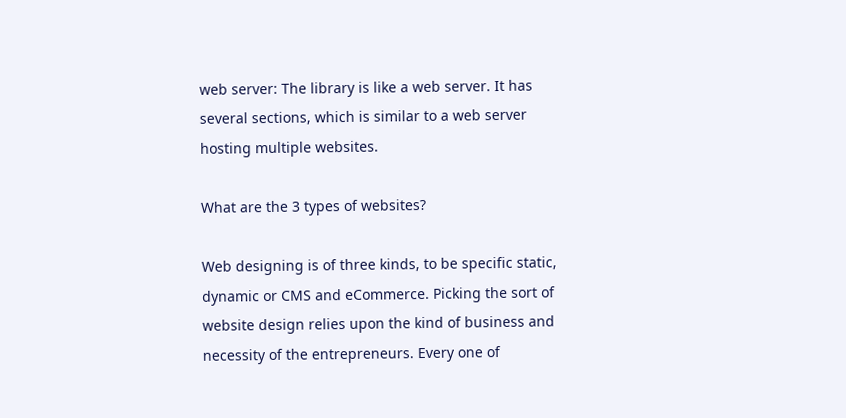web server: The library is like a web server. It has several sections, which is similar to a web server hosting multiple websites.

What are the 3 types of websites?

Web designing is of three kinds, to be specific static, dynamic or CMS and eCommerce. Picking the sort of website design relies upon the kind of business and necessity of the entrepreneurs. Every one of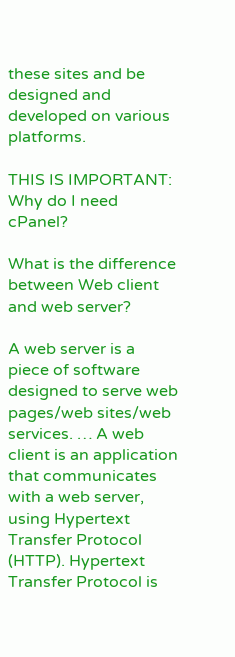these sites and be designed and developed on various platforms.

THIS IS IMPORTANT:  Why do I need cPanel?

What is the difference between Web client and web server?

A web server is a piece of software designed to serve web pages/web sites/web services. … A web client is an application that communicates with a web server, using Hypertext Transfer Protocol (HTTP). Hypertext Transfer Protocol is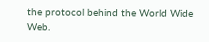the protocol behind the World Wide Web.